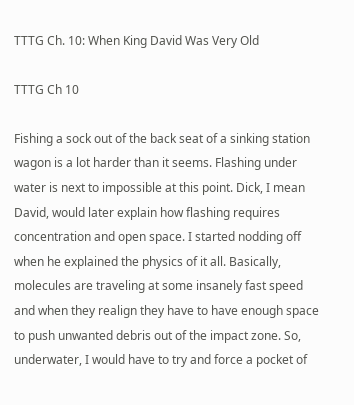TTTG Ch. 10: When King David Was Very Old

TTTG Ch 10

Fishing a sock out of the back seat of a sinking station wagon is a lot harder than it seems. Flashing under water is next to impossible at this point. Dick, I mean David, would later explain how flashing requires concentration and open space. I started nodding off when he explained the physics of it all. Basically, molecules are traveling at some insanely fast speed and when they realign they have to have enough space to push unwanted debris out of the impact zone. So, underwater, I would have to try and force a pocket of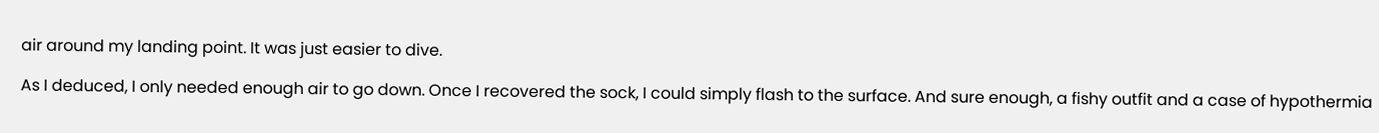air around my landing point. It was just easier to dive.

As I deduced, I only needed enough air to go down. Once I recovered the sock, I could simply flash to the surface. And sure enough, a fishy outfit and a case of hypothermia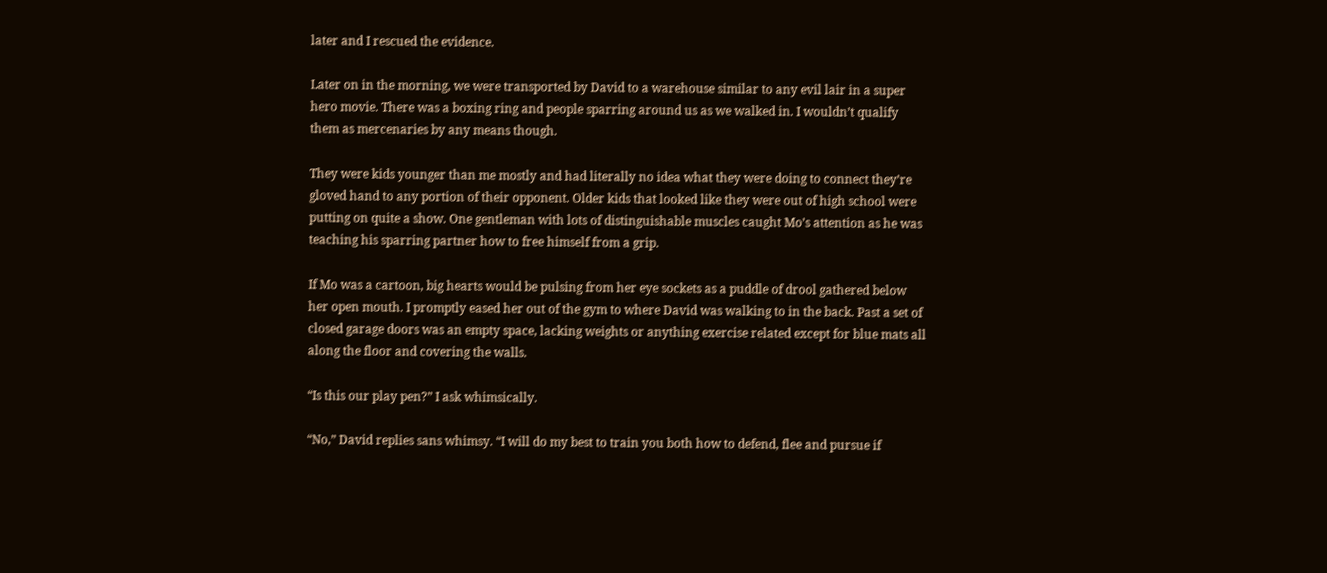later and I rescued the evidence.

Later on in the morning, we were transported by David to a warehouse similar to any evil lair in a super hero movie. There was a boxing ring and people sparring around us as we walked in. I wouldn’t qualify them as mercenaries by any means though.

They were kids younger than me mostly and had literally no idea what they were doing to connect they’re gloved hand to any portion of their opponent. Older kids that looked like they were out of high school were putting on quite a show. One gentleman with lots of distinguishable muscles caught Mo’s attention as he was teaching his sparring partner how to free himself from a grip.

If Mo was a cartoon, big hearts would be pulsing from her eye sockets as a puddle of drool gathered below her open mouth. I promptly eased her out of the gym to where David was walking to in the back. Past a set of closed garage doors was an empty space, lacking weights or anything exercise related except for blue mats all along the floor and covering the walls.

“Is this our play pen?” I ask whimsically.

“No,” David replies sans whimsy. “I will do my best to train you both how to defend, flee and pursue if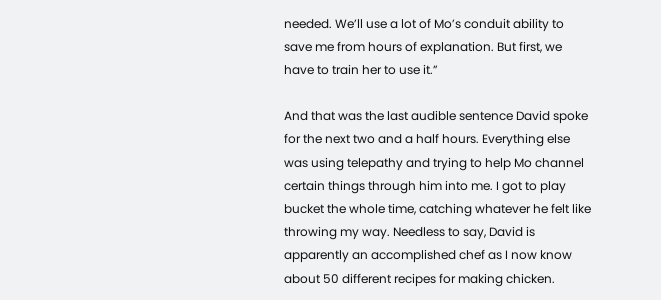needed. We’ll use a lot of Mo’s conduit ability to save me from hours of explanation. But first, we have to train her to use it.”

And that was the last audible sentence David spoke for the next two and a half hours. Everything else was using telepathy and trying to help Mo channel certain things through him into me. I got to play bucket the whole time, catching whatever he felt like throwing my way. Needless to say, David is apparently an accomplished chef as I now know about 50 different recipes for making chicken.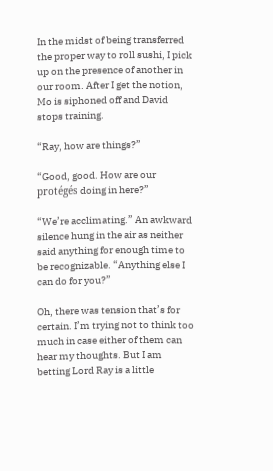In the midst of being transferred the proper way to roll sushi, I pick up on the presence of another in our room. After I get the notion, Mo is siphoned off and David stops training.

“Ray, how are things?”

“Good, good. How are our protégés doing in here?”

“We’re acclimating.” An awkward silence hung in the air as neither said anything for enough time to be recognizable. “Anything else I can do for you?”

Oh, there was tension that’s for certain. I’m trying not to think too much in case either of them can hear my thoughts. But I am betting Lord Ray is a little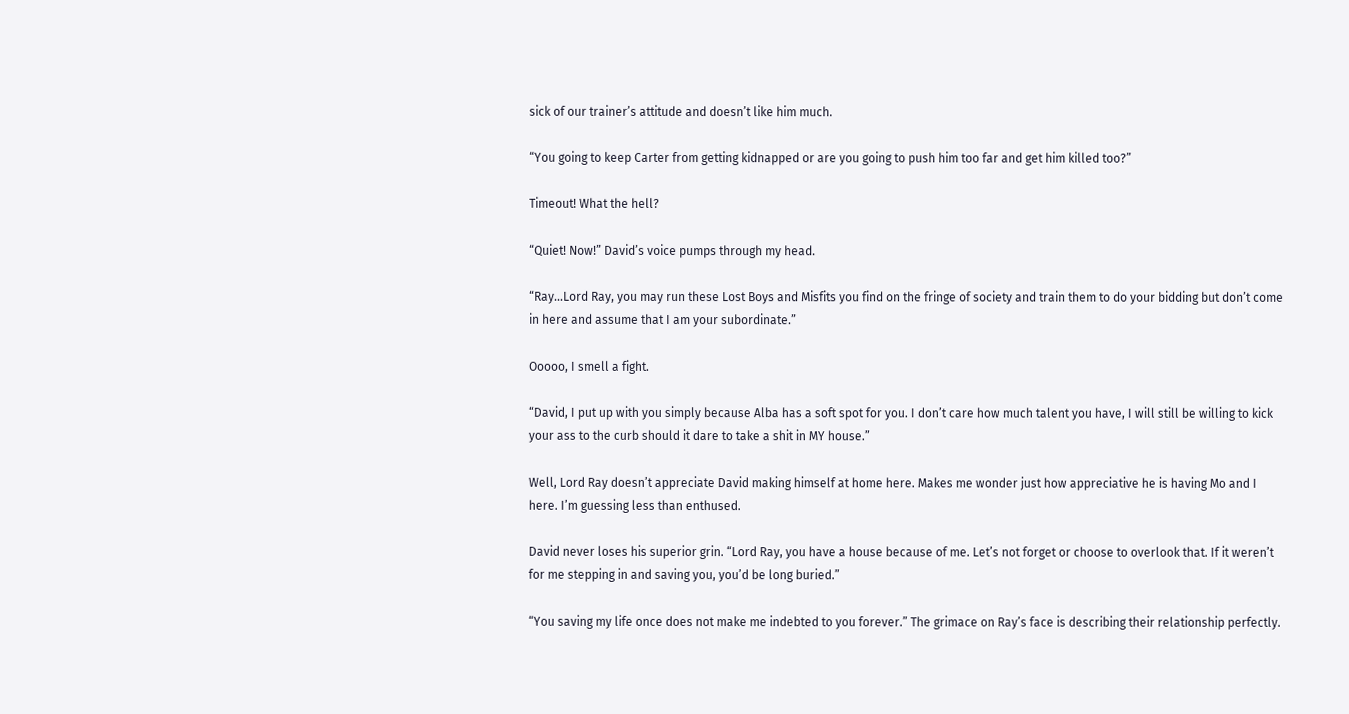sick of our trainer’s attitude and doesn’t like him much.

“You going to keep Carter from getting kidnapped or are you going to push him too far and get him killed too?”

Timeout! What the hell?

“Quiet! Now!” David’s voice pumps through my head.

“Ray…Lord Ray, you may run these Lost Boys and Misfits you find on the fringe of society and train them to do your bidding but don’t come in here and assume that I am your subordinate.”

Ooooo, I smell a fight.

“David, I put up with you simply because Alba has a soft spot for you. I don’t care how much talent you have, I will still be willing to kick your ass to the curb should it dare to take a shit in MY house.”

Well, Lord Ray doesn’t appreciate David making himself at home here. Makes me wonder just how appreciative he is having Mo and I here. I’m guessing less than enthused.

David never loses his superior grin. “Lord Ray, you have a house because of me. Let’s not forget or choose to overlook that. If it weren’t for me stepping in and saving you, you’d be long buried.”

“You saving my life once does not make me indebted to you forever.” The grimace on Ray’s face is describing their relationship perfectly.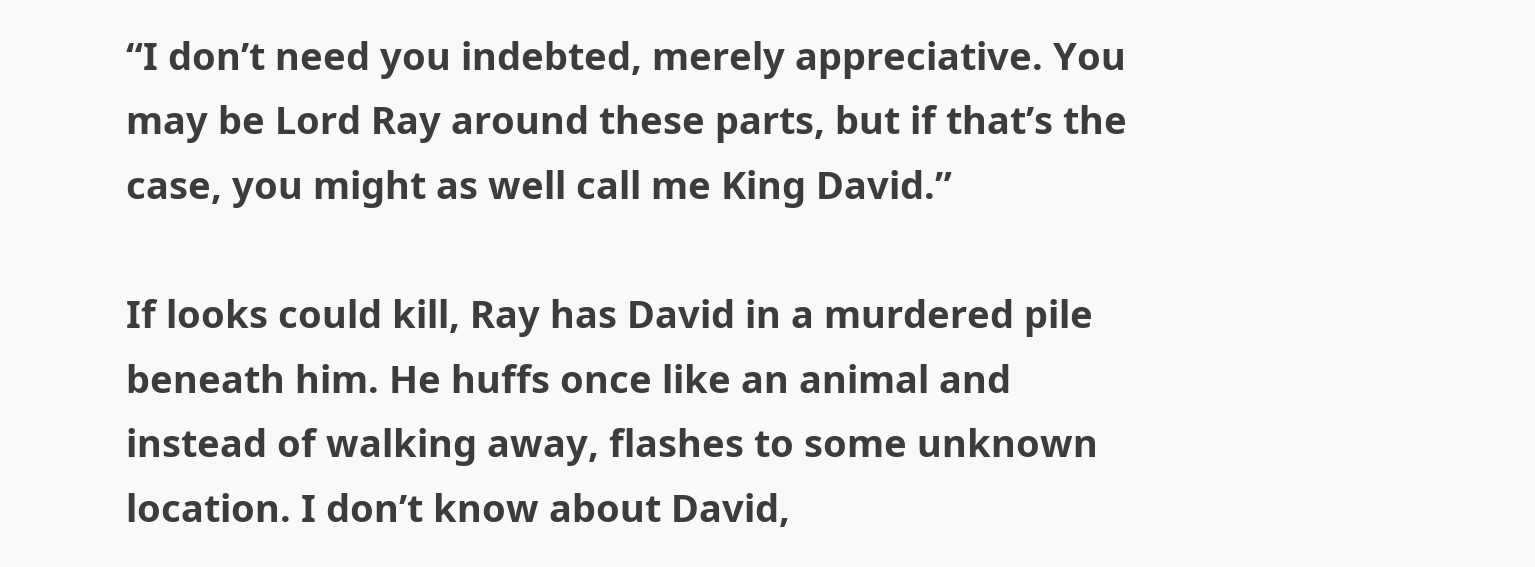“I don’t need you indebted, merely appreciative. You may be Lord Ray around these parts, but if that’s the case, you might as well call me King David.”

If looks could kill, Ray has David in a murdered pile beneath him. He huffs once like an animal and instead of walking away, flashes to some unknown location. I don’t know about David,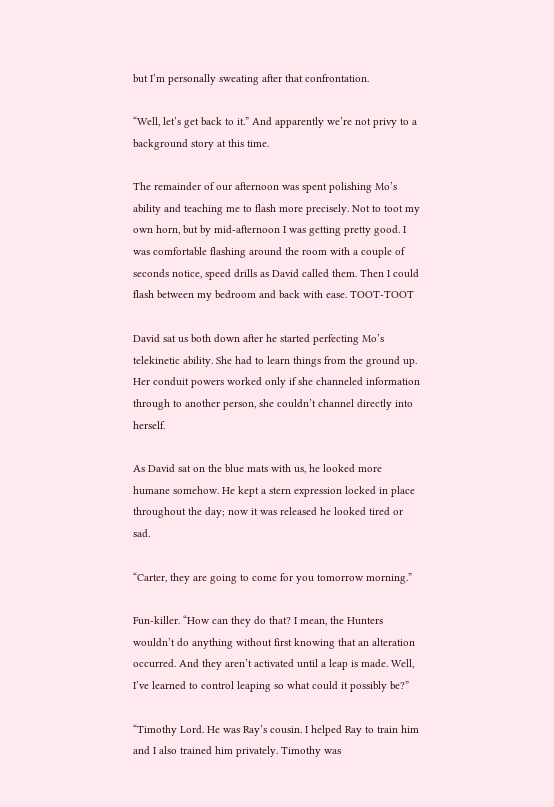but I’m personally sweating after that confrontation.

“Well, let’s get back to it.” And apparently we’re not privy to a background story at this time.

The remainder of our afternoon was spent polishing Mo’s ability and teaching me to flash more precisely. Not to toot my own horn, but by mid-afternoon I was getting pretty good. I was comfortable flashing around the room with a couple of seconds notice, speed drills as David called them. Then I could flash between my bedroom and back with ease. TOOT-TOOT

David sat us both down after he started perfecting Mo’s telekinetic ability. She had to learn things from the ground up. Her conduit powers worked only if she channeled information through to another person, she couldn’t channel directly into herself.

As David sat on the blue mats with us, he looked more humane somehow. He kept a stern expression locked in place throughout the day; now it was released he looked tired or sad.

“Carter, they are going to come for you tomorrow morning.”

Fun-killer. “How can they do that? I mean, the Hunters wouldn’t do anything without first knowing that an alteration occurred. And they aren’t activated until a leap is made. Well, I’ve learned to control leaping so what could it possibly be?”

“Timothy Lord. He was Ray’s cousin. I helped Ray to train him and I also trained him privately. Timothy was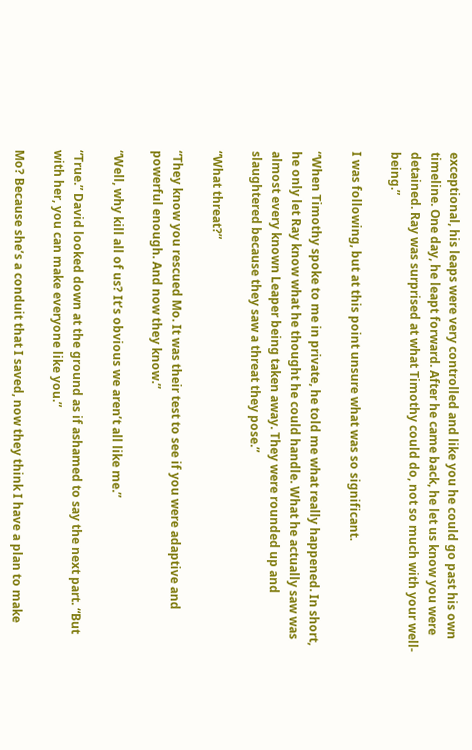exceptional, his leaps were very controlled and like you he could go past his own timeline. One day, he leapt forward. After he came back, he let us know you were detained. Ray was surprised at what Timothy could do, not so much with your well-being.”

I was following, but at this point unsure what was so significant.

“When Timothy spoke to me in private, he told me what really happened. In short, he only let Ray know what he thought he could handle. What he actually saw was almost every known Leaper being taken away. They were rounded up and slaughtered because they saw a threat they pose.”

“What threat?”

“They know you rescued Mo. It was their test to see if you were adaptive and powerful enough. And now they know.”

“Well, why kill all of us? It’s obvious we aren’t all like me.”

“True.” David looked down at the ground as if ashamed to say the next part. “But with her, you can make everyone like you.”

Mo? Because she’s a conduit that I saved, now they think I have a plan to make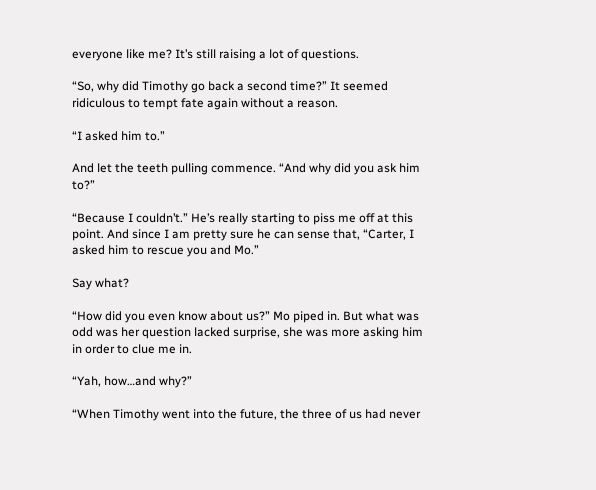everyone like me? It’s still raising a lot of questions.

“So, why did Timothy go back a second time?” It seemed ridiculous to tempt fate again without a reason.

“I asked him to.”

And let the teeth pulling commence. “And why did you ask him to?”

“Because I couldn’t.” He’s really starting to piss me off at this point. And since I am pretty sure he can sense that, “Carter, I asked him to rescue you and Mo.”

Say what?

“How did you even know about us?” Mo piped in. But what was odd was her question lacked surprise, she was more asking him in order to clue me in.

“Yah, how…and why?”

“When Timothy went into the future, the three of us had never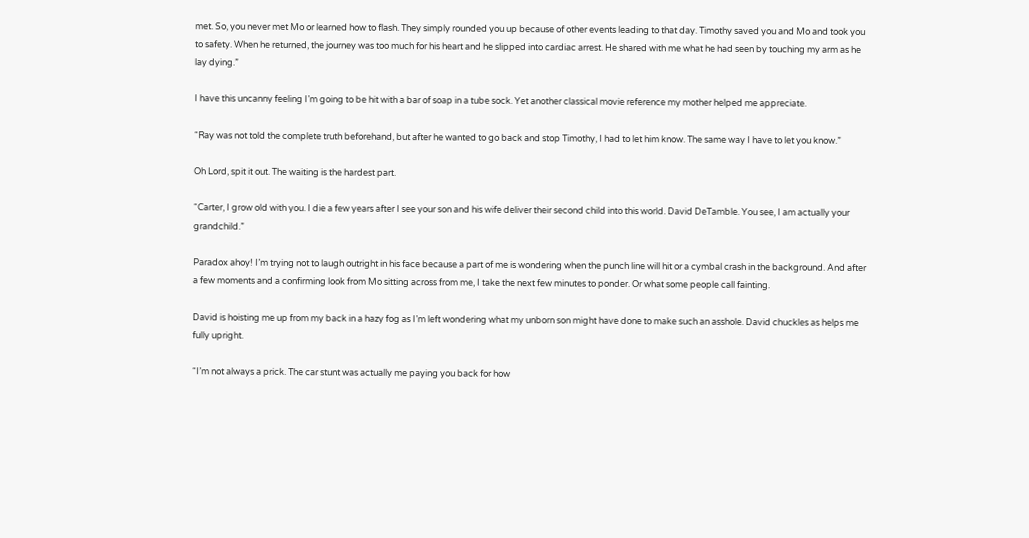met. So, you never met Mo or learned how to flash. They simply rounded you up because of other events leading to that day. Timothy saved you and Mo and took you to safety. When he returned, the journey was too much for his heart and he slipped into cardiac arrest. He shared with me what he had seen by touching my arm as he lay dying.”

I have this uncanny feeling I’m going to be hit with a bar of soap in a tube sock. Yet another classical movie reference my mother helped me appreciate.

“Ray was not told the complete truth beforehand, but after he wanted to go back and stop Timothy, I had to let him know. The same way I have to let you know.”

Oh Lord, spit it out. The waiting is the hardest part.

“Carter, I grow old with you. I die a few years after I see your son and his wife deliver their second child into this world. David DeTamble. You see, I am actually your grandchild.”

Paradox ahoy! I’m trying not to laugh outright in his face because a part of me is wondering when the punch line will hit or a cymbal crash in the background. And after a few moments and a confirming look from Mo sitting across from me, I take the next few minutes to ponder. Or what some people call fainting.

David is hoisting me up from my back in a hazy fog as I’m left wondering what my unborn son might have done to make such an asshole. David chuckles as helps me fully upright.

“I’m not always a prick. The car stunt was actually me paying you back for how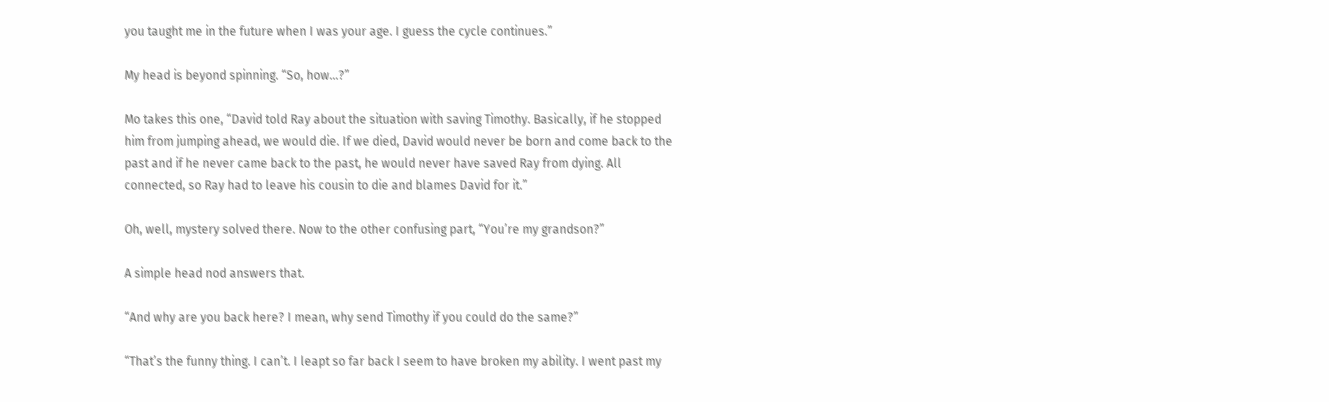you taught me in the future when I was your age. I guess the cycle continues.”

My head is beyond spinning. “So, how…?”

Mo takes this one, “David told Ray about the situation with saving Timothy. Basically, if he stopped him from jumping ahead, we would die. If we died, David would never be born and come back to the past and if he never came back to the past, he would never have saved Ray from dying. All connected, so Ray had to leave his cousin to die and blames David for it.”

Oh, well, mystery solved there. Now to the other confusing part, “You’re my grandson?”

A simple head nod answers that.

“And why are you back here? I mean, why send Timothy if you could do the same?”

“That’s the funny thing. I can’t. I leapt so far back I seem to have broken my ability. I went past my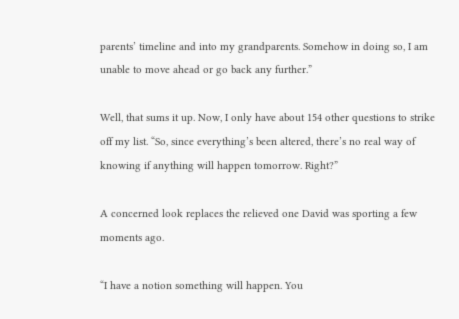parents’ timeline and into my grandparents. Somehow in doing so, I am unable to move ahead or go back any further.”

Well, that sums it up. Now, I only have about 154 other questions to strike off my list. “So, since everything’s been altered, there’s no real way of knowing if anything will happen tomorrow. Right?”

A concerned look replaces the relieved one David was sporting a few moments ago.

“I have a notion something will happen. You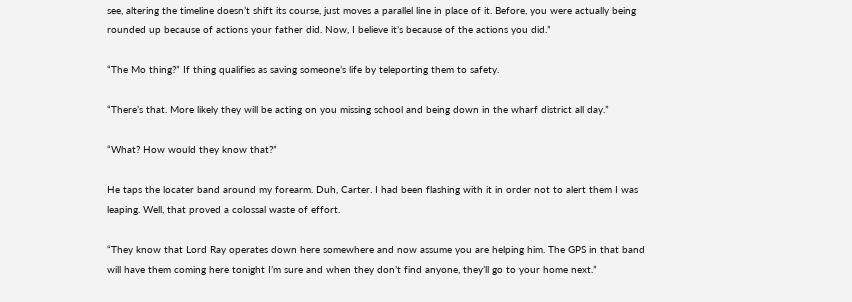see, altering the timeline doesn’t shift its course, just moves a parallel line in place of it. Before, you were actually being rounded up because of actions your father did. Now, I believe it’s because of the actions you did.”

“The Mo thing?” If thing qualifies as saving someone’s life by teleporting them to safety.

“There’s that. More likely they will be acting on you missing school and being down in the wharf district all day.”

“What? How would they know that?”

He taps the locater band around my forearm. Duh, Carter. I had been flashing with it in order not to alert them I was leaping. Well, that proved a colossal waste of effort.

“They know that Lord Ray operates down here somewhere and now assume you are helping him. The GPS in that band will have them coming here tonight I’m sure and when they don’t find anyone, they’ll go to your home next.”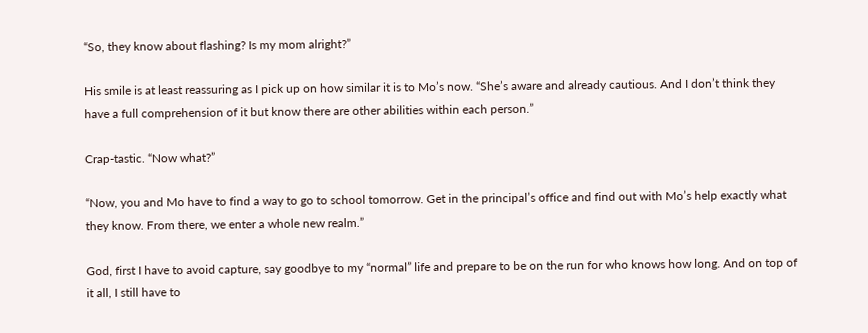“So, they know about flashing? Is my mom alright?”

His smile is at least reassuring as I pick up on how similar it is to Mo’s now. “She’s aware and already cautious. And I don’t think they have a full comprehension of it but know there are other abilities within each person.”

Crap-tastic. “Now what?”

“Now, you and Mo have to find a way to go to school tomorrow. Get in the principal’s office and find out with Mo’s help exactly what they know. From there, we enter a whole new realm.”

God, first I have to avoid capture, say goodbye to my “normal” life and prepare to be on the run for who knows how long. And on top of it all, I still have to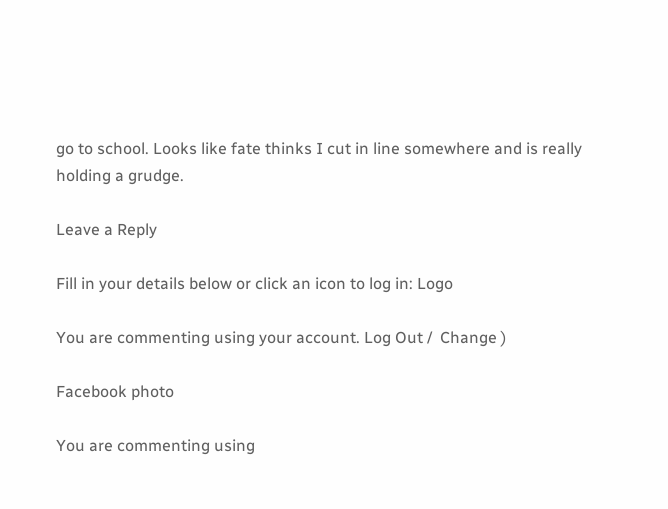go to school. Looks like fate thinks I cut in line somewhere and is really holding a grudge.

Leave a Reply

Fill in your details below or click an icon to log in: Logo

You are commenting using your account. Log Out /  Change )

Facebook photo

You are commenting using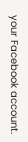your Facebook account.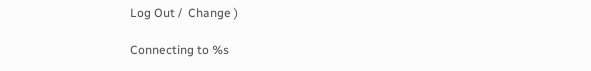Log Out /  Change )

Connecting to %s